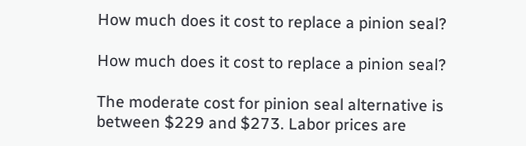How much does it cost to replace a pinion seal?

How much does it cost to replace a pinion seal?

The moderate cost for pinion seal alternative is between $229 and $273. Labor prices are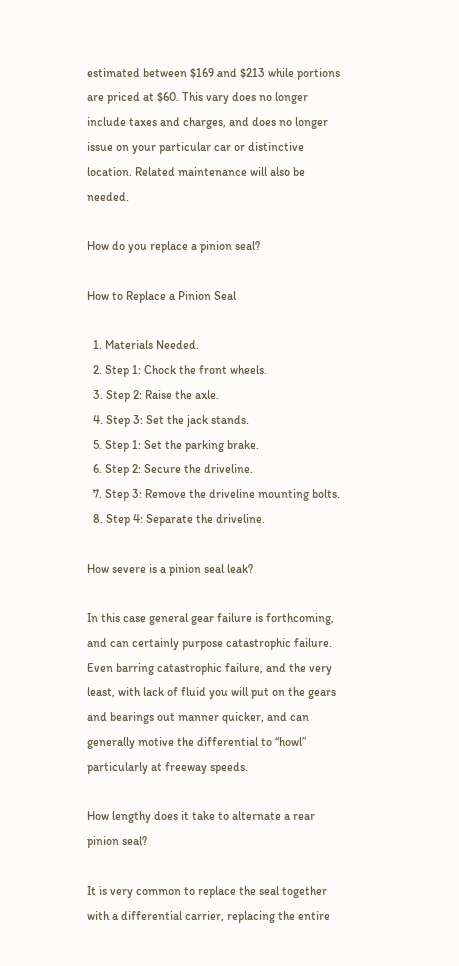estimated between $169 and $213 while portions are priced at $60. This vary does no longer include taxes and charges, and does no longer issue on your particular car or distinctive location. Related maintenance will also be needed.

How do you replace a pinion seal?

How to Replace a Pinion Seal

  1. Materials Needed.
  2. Step 1: Chock the front wheels.
  3. Step 2: Raise the axle.
  4. Step 3: Set the jack stands.
  5. Step 1: Set the parking brake.
  6. Step 2: Secure the driveline.
  7. Step 3: Remove the driveline mounting bolts.
  8. Step 4: Separate the driveline.

How severe is a pinion seal leak?

In this case general gear failure is forthcoming, and can certainly purpose catastrophic failure. Even barring catastrophic failure, and the very least, with lack of fluid you will put on the gears and bearings out manner quicker, and can generally motive the differential to “howl” particularly at freeway speeds.

How lengthy does it take to alternate a rear pinion seal?

It is very common to replace the seal together with a differential carrier, replacing the entire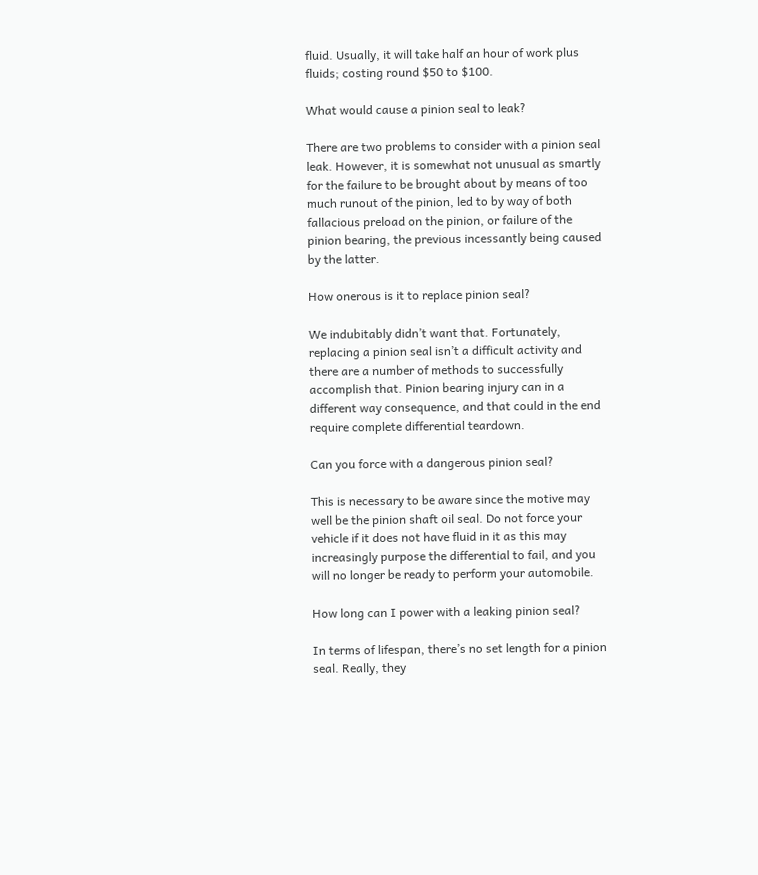fluid. Usually, it will take half an hour of work plus fluids; costing round $50 to $100.

What would cause a pinion seal to leak?

There are two problems to consider with a pinion seal leak. However, it is somewhat not unusual as smartly for the failure to be brought about by means of too much runout of the pinion, led to by way of both fallacious preload on the pinion, or failure of the pinion bearing, the previous incessantly being caused by the latter.

How onerous is it to replace pinion seal?

We indubitably didn’t want that. Fortunately, replacing a pinion seal isn’t a difficult activity and there are a number of methods to successfully accomplish that. Pinion bearing injury can in a different way consequence, and that could in the end require complete differential teardown.

Can you force with a dangerous pinion seal?

This is necessary to be aware since the motive may well be the pinion shaft oil seal. Do not force your vehicle if it does not have fluid in it as this may increasingly purpose the differential to fail, and you will no longer be ready to perform your automobile.

How long can I power with a leaking pinion seal?

In terms of lifespan, there’s no set length for a pinion seal. Really, they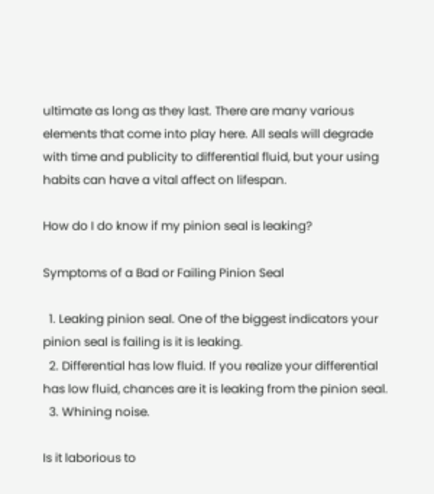ultimate as long as they last. There are many various elements that come into play here. All seals will degrade with time and publicity to differential fluid, but your using habits can have a vital affect on lifespan.

How do I do know if my pinion seal is leaking?

Symptoms of a Bad or Failing Pinion Seal

  1. Leaking pinion seal. One of the biggest indicators your pinion seal is failing is it is leaking.
  2. Differential has low fluid. If you realize your differential has low fluid, chances are it is leaking from the pinion seal.
  3. Whining noise.

Is it laborious to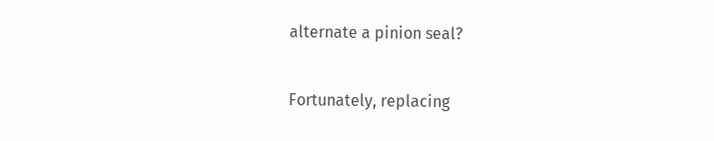alternate a pinion seal?

Fortunately, replacing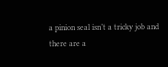a pinion seal isn’t a tricky job and there are a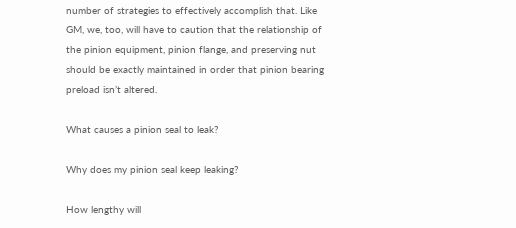number of strategies to effectively accomplish that. Like GM, we, too, will have to caution that the relationship of the pinion equipment, pinion flange, and preserving nut should be exactly maintained in order that pinion bearing preload isn’t altered.

What causes a pinion seal to leak?

Why does my pinion seal keep leaking?

How lengthy will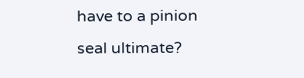have to a pinion seal ultimate?